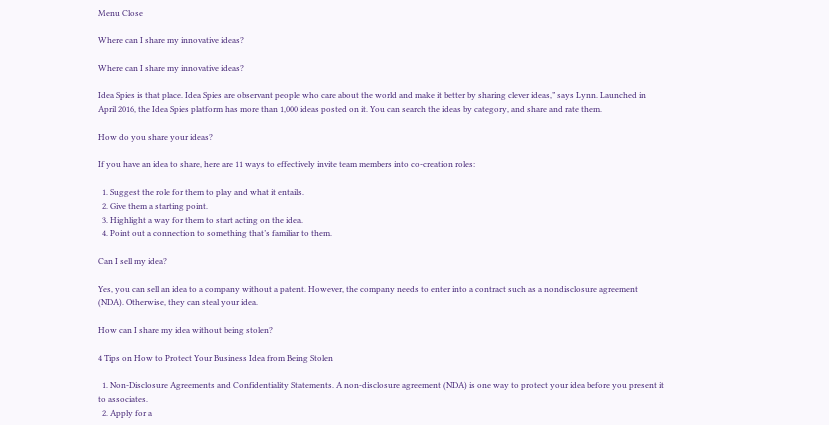Menu Close

Where can I share my innovative ideas?

Where can I share my innovative ideas?

Idea Spies is that place. Idea Spies are observant people who care about the world and make it better by sharing clever ideas,” says Lynn. Launched in April 2016, the Idea Spies platform has more than 1,000 ideas posted on it. You can search the ideas by category, and share and rate them.

How do you share your ideas?

If you have an idea to share, here are 11 ways to effectively invite team members into co-creation roles:

  1. Suggest the role for them to play and what it entails.
  2. Give them a starting point.
  3. Highlight a way for them to start acting on the idea.
  4. Point out a connection to something that’s familiar to them.

Can I sell my idea?

Yes, you can sell an idea to a company without a patent. However, the company needs to enter into a contract such as a nondisclosure agreement (NDA). Otherwise, they can steal your idea.

How can I share my idea without being stolen?

4 Tips on How to Protect Your Business Idea from Being Stolen

  1. Non-Disclosure Agreements and Confidentiality Statements. A non-disclosure agreement (NDA) is one way to protect your idea before you present it to associates.
  2. Apply for a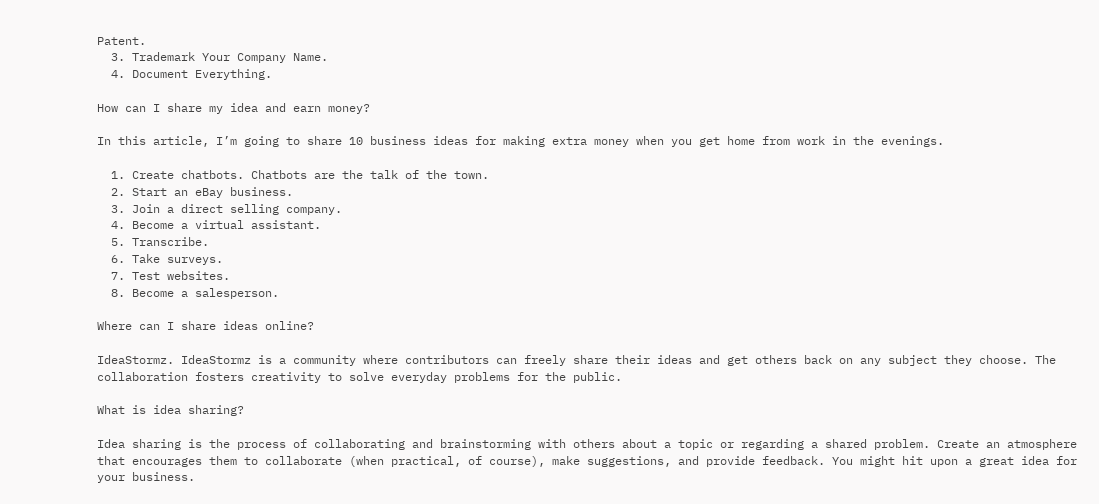Patent.
  3. Trademark Your Company Name.
  4. Document Everything.

How can I share my idea and earn money?

In this article, I’m going to share 10 business ideas for making extra money when you get home from work in the evenings.

  1. Create chatbots. Chatbots are the talk of the town.
  2. Start an eBay business.
  3. Join a direct selling company.
  4. Become a virtual assistant.
  5. Transcribe.
  6. Take surveys.
  7. Test websites.
  8. Become a salesperson.

Where can I share ideas online?

IdeaStormz. IdeaStormz is a community where contributors can freely share their ideas and get others back on any subject they choose. The collaboration fosters creativity to solve everyday problems for the public.

What is idea sharing?

Idea sharing is the process of collaborating and brainstorming with others about a topic or regarding a shared problem. Create an atmosphere that encourages them to collaborate (when practical, of course), make suggestions, and provide feedback. You might hit upon a great idea for your business.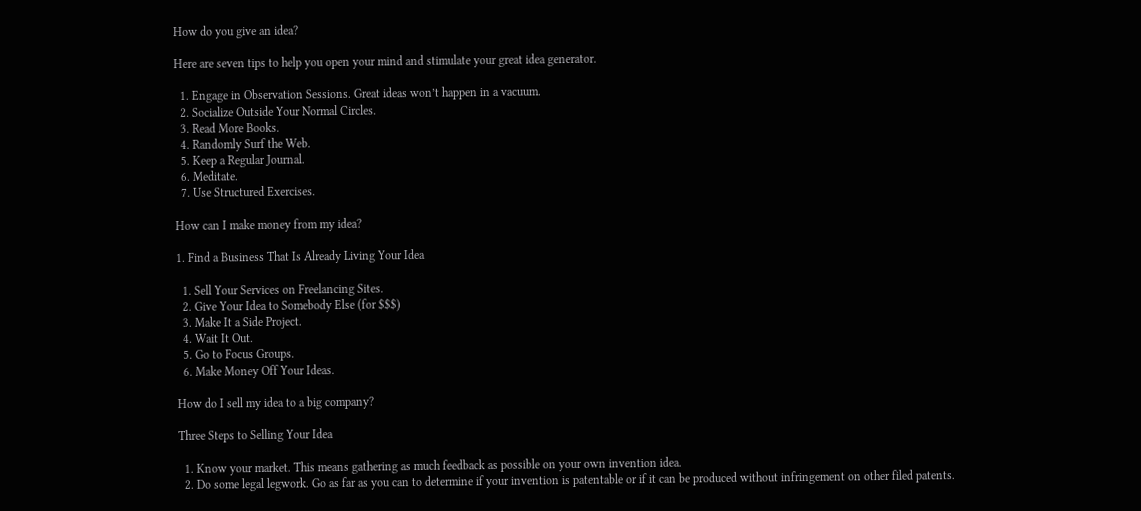How do you give an idea?

Here are seven tips to help you open your mind and stimulate your great idea generator.

  1. Engage in Observation Sessions. Great ideas won’t happen in a vacuum.
  2. Socialize Outside Your Normal Circles.
  3. Read More Books.
  4. Randomly Surf the Web.
  5. Keep a Regular Journal.
  6. Meditate.
  7. Use Structured Exercises.

How can I make money from my idea?

1. Find a Business That Is Already Living Your Idea

  1. Sell Your Services on Freelancing Sites.
  2. Give Your Idea to Somebody Else (for $$$)
  3. Make It a Side Project.
  4. Wait It Out.
  5. Go to Focus Groups.
  6. Make Money Off Your Ideas.

How do I sell my idea to a big company?

Three Steps to Selling Your Idea

  1. Know your market. This means gathering as much feedback as possible on your own invention idea.
  2. Do some legal legwork. Go as far as you can to determine if your invention is patentable or if it can be produced without infringement on other filed patents.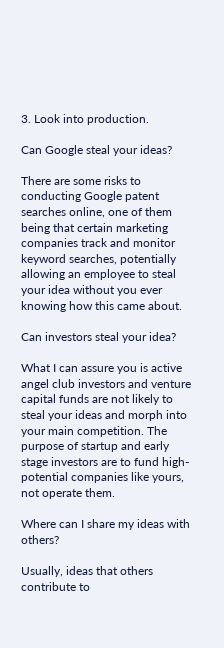3. Look into production.

Can Google steal your ideas?

There are some risks to conducting Google patent searches online, one of them being that certain marketing companies track and monitor keyword searches, potentially allowing an employee to steal your idea without you ever knowing how this came about.

Can investors steal your idea?

What I can assure you is active angel club investors and venture capital funds are not likely to steal your ideas and morph into your main competition. The purpose of startup and early stage investors are to fund high-potential companies like yours, not operate them.

Where can I share my ideas with others?

Usually, ideas that others contribute to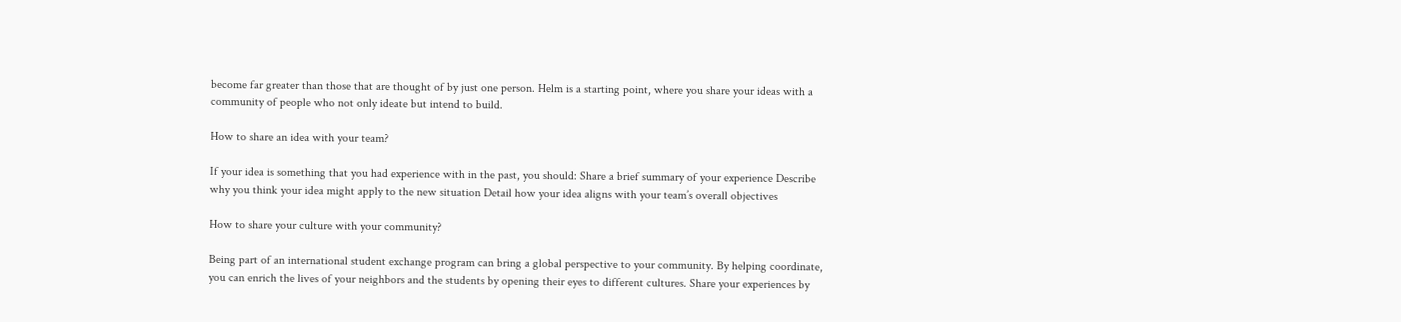become far greater than those that are thought of by just one person. Helm is a starting point, where you share your ideas with a community of people who not only ideate but intend to build.

How to share an idea with your team?

If your idea is something that you had experience with in the past, you should: Share a brief summary of your experience Describe why you think your idea might apply to the new situation Detail how your idea aligns with your team’s overall objectives

How to share your culture with your community?

Being part of an international student exchange program can bring a global perspective to your community. By helping coordinate, you can enrich the lives of your neighbors and the students by opening their eyes to different cultures. Share your experiences by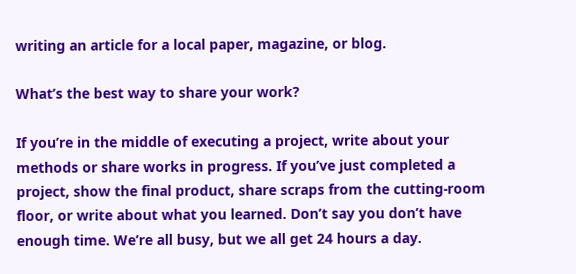writing an article for a local paper, magazine, or blog.

What’s the best way to share your work?

If you’re in the middle of executing a project, write about your methods or share works in progress. If you’ve just completed a project, show the final product, share scraps from the cutting-room floor, or write about what you learned. Don’t say you don’t have enough time. We’re all busy, but we all get 24 hours a day.